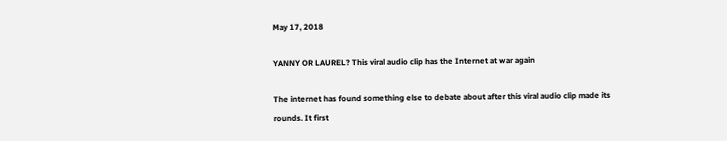May 17, 2018

YANNY OR LAUREL? This viral audio clip has the Internet at war again

The internet has found something else to debate about after this viral audio clip made its rounds. It first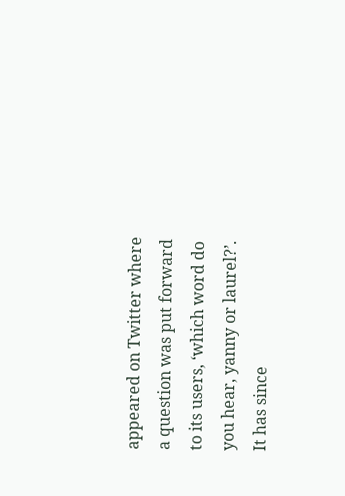appeared on Twitter where a question was put forward to its users, ‘which word do you hear, yanny or laurel?’. It has since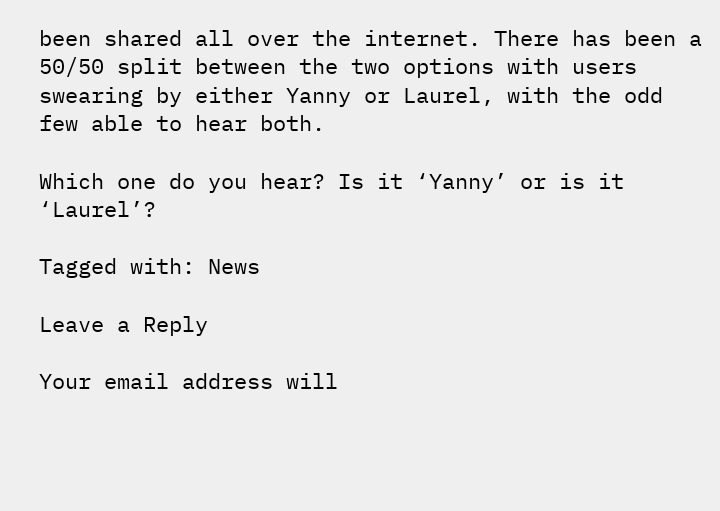been shared all over the internet. There has been a 50/50 split between the two options with users swearing by either Yanny or Laurel, with the odd few able to hear both.

Which one do you hear? Is it ‘Yanny’ or is it ‘Laurel’?

Tagged with: News

Leave a Reply

Your email address will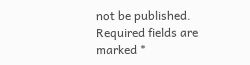not be published. Required fields are marked *